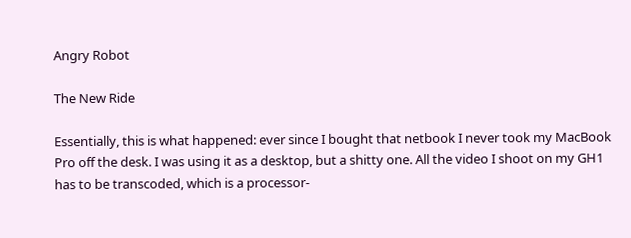Angry Robot

The New Ride

Essentially, this is what happened: ever since I bought that netbook I never took my MacBook Pro off the desk. I was using it as a desktop, but a shitty one. All the video I shoot on my GH1 has to be transcoded, which is a processor-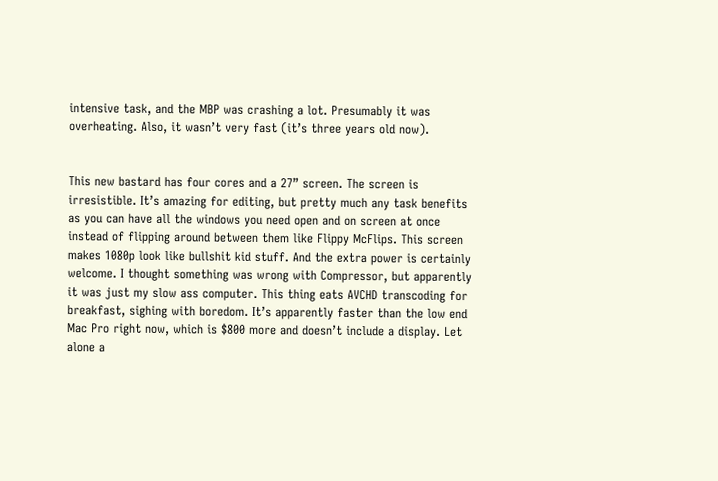intensive task, and the MBP was crashing a lot. Presumably it was overheating. Also, it wasn’t very fast (it’s three years old now).


This new bastard has four cores and a 27” screen. The screen is irresistible. It’s amazing for editing, but pretty much any task benefits as you can have all the windows you need open and on screen at once instead of flipping around between them like Flippy McFlips. This screen makes 1080p look like bullshit kid stuff. And the extra power is certainly welcome. I thought something was wrong with Compressor, but apparently it was just my slow ass computer. This thing eats AVCHD transcoding for breakfast, sighing with boredom. It’s apparently faster than the low end Mac Pro right now, which is $800 more and doesn’t include a display. Let alone a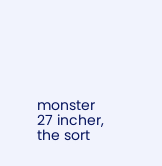monster 27 incher, the sort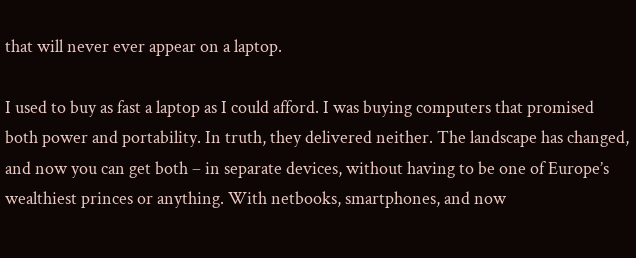that will never ever appear on a laptop.

I used to buy as fast a laptop as I could afford. I was buying computers that promised both power and portability. In truth, they delivered neither. The landscape has changed, and now you can get both – in separate devices, without having to be one of Europe’s wealthiest princes or anything. With netbooks, smartphones, and now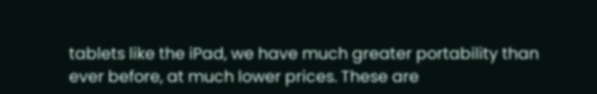tablets like the iPad, we have much greater portability than ever before, at much lower prices. These are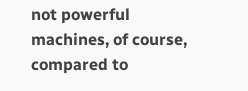not powerful machines, of course, compared to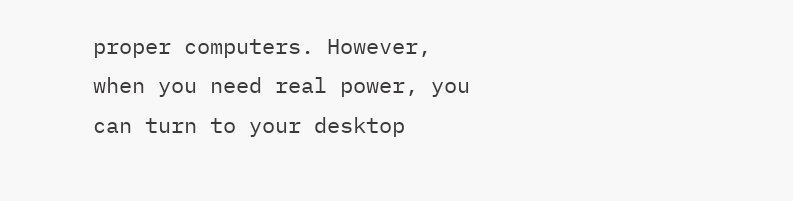proper computers. However, when you need real power, you can turn to your desktop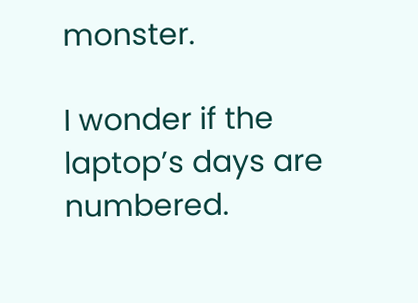monster.

I wonder if the laptop’s days are numbered.